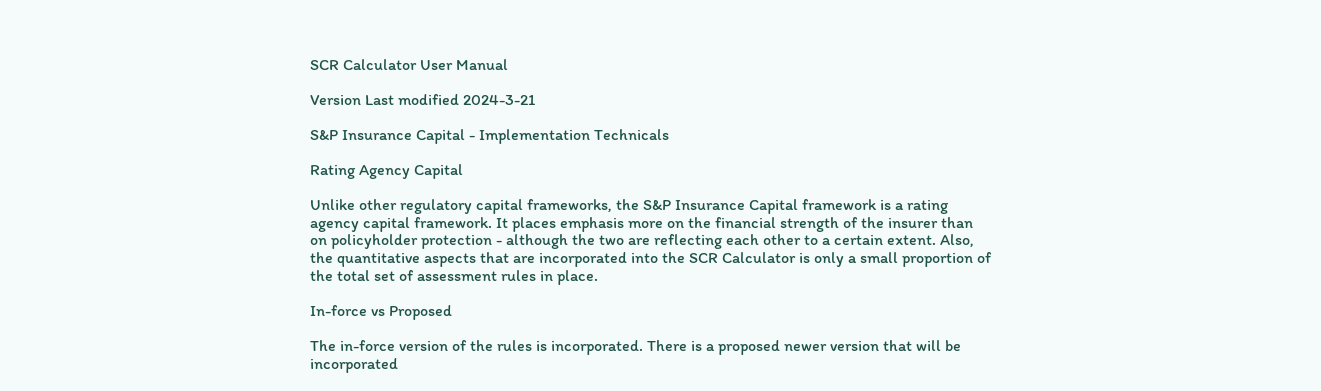SCR Calculator User Manual

Version Last modified 2024-3-21

S&P Insurance Capital - Implementation Technicals

Rating Agency Capital

Unlike other regulatory capital frameworks, the S&P Insurance Capital framework is a rating agency capital framework. It places emphasis more on the financial strength of the insurer than on policyholder protection - although the two are reflecting each other to a certain extent. Also, the quantitative aspects that are incorporated into the SCR Calculator is only a small proportion of the total set of assessment rules in place.

In-force vs Proposed

The in-force version of the rules is incorporated. There is a proposed newer version that will be incorporated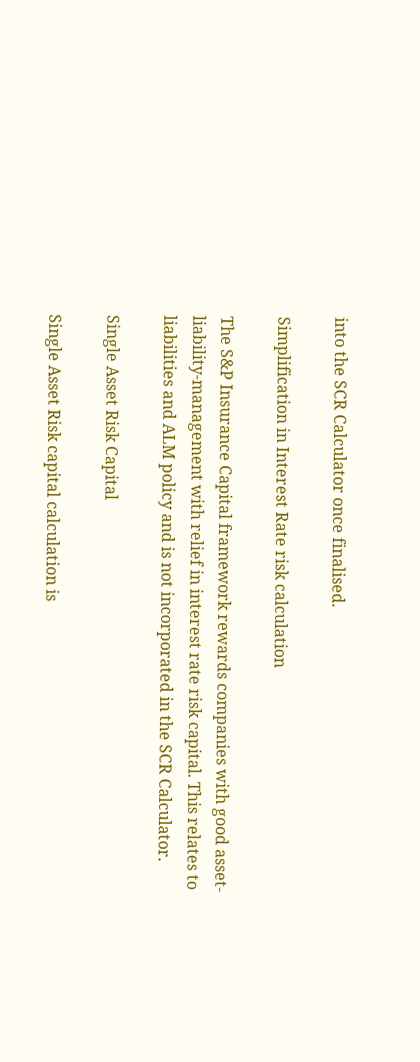into the SCR Calculator once finalised.

Simplification in Interest Rate risk calculation

The S&P Insurance Capital framework rewards companies with good asset-liability-management with relief in interest rate risk capital. This relates to liabilities and ALM policy and is not incorporated in the SCR Calculator.

Single Asset Risk Capital

Single Asset Risk capital calculation is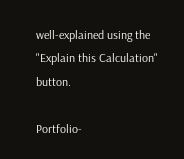well-explained using the "Explain this Calculation" button.

Portfolio-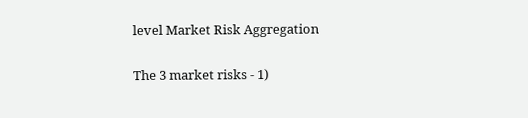level Market Risk Aggregation

The 3 market risks - 1)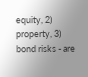equity, 2) property, 3) bond risks - are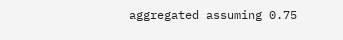aggregated assuming 0.75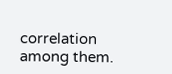correlation among them.